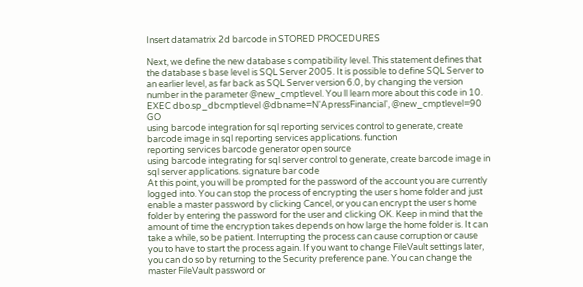Insert datamatrix 2d barcode in STORED PROCEDURES

Next, we define the new database s compatibility level. This statement defines that the database s base level is SQL Server 2005. It is possible to define SQL Server to an earlier level, as far back as SQL Server version 6.0, by changing the version number in the parameter @new_cmptlevel. You ll learn more about this code in 10. EXEC dbo.sp_dbcmptlevel @dbname=N'ApressFinancial', @new_cmptlevel=90 GO
using barcode integration for sql reporting services control to generate, create barcode image in sql reporting services applications. function
reporting services barcode generator open source
using barcode integrating for sql server control to generate, create barcode image in sql server applications. signature bar code
At this point, you will be prompted for the password of the account you are currently logged into. You can stop the process of encrypting the user s home folder and just enable a master password by clicking Cancel, or you can encrypt the user s home folder by entering the password for the user and clicking OK. Keep in mind that the amount of time the encryption takes depends on how large the home folder is. It can take a while, so be patient. Interrupting the process can cause corruption or cause you to have to start the process again. If you want to change FileVault settings later, you can do so by returning to the Security preference pane. You can change the master FileVault password or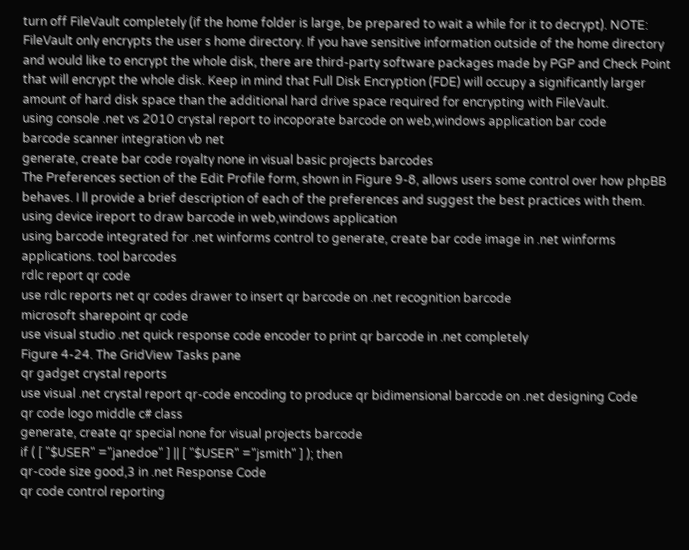turn off FileVault completely (if the home folder is large, be prepared to wait a while for it to decrypt). NOTE: FileVault only encrypts the user s home directory. If you have sensitive information outside of the home directory and would like to encrypt the whole disk, there are third-party software packages made by PGP and Check Point that will encrypt the whole disk. Keep in mind that Full Disk Encryption (FDE) will occupy a significantly larger amount of hard disk space than the additional hard drive space required for encrypting with FileVault.
using console .net vs 2010 crystal report to incoporate barcode on web,windows application bar code
barcode scanner integration vb net
generate, create bar code royalty none in visual basic projects barcodes
The Preferences section of the Edit Profile form, shown in Figure 9-8, allows users some control over how phpBB behaves. I ll provide a brief description of each of the preferences and suggest the best practices with them.
using device ireport to draw barcode in web,windows application
using barcode integrated for .net winforms control to generate, create bar code image in .net winforms applications. tool barcodes
rdlc report qr code
use rdlc reports net qr codes drawer to insert qr barcode on .net recognition barcode
microsoft sharepoint qr code
use visual studio .net quick response code encoder to print qr barcode in .net completely
Figure 4-24. The GridView Tasks pane
qr gadget crystal reports
use visual .net crystal report qr-code encoding to produce qr bidimensional barcode on .net designing Code
qr code logo middle c# class
generate, create qr special none for visual projects barcode
if ( [ "$USER" ="janedoe" ] || [ "$USER" ="jsmith" ] ); then
qr-code size good,3 in .net Response Code
qr code control reporting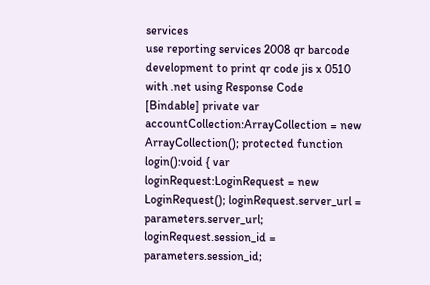services
use reporting services 2008 qr barcode development to print qr code jis x 0510 with .net using Response Code
[Bindable] private var accountCollection:ArrayCollection = new ArrayCollection(); protected function login():void { var loginRequest:LoginRequest = new LoginRequest(); loginRequest.server_url = parameters.server_url; loginRequest.session_id = parameters.session_id;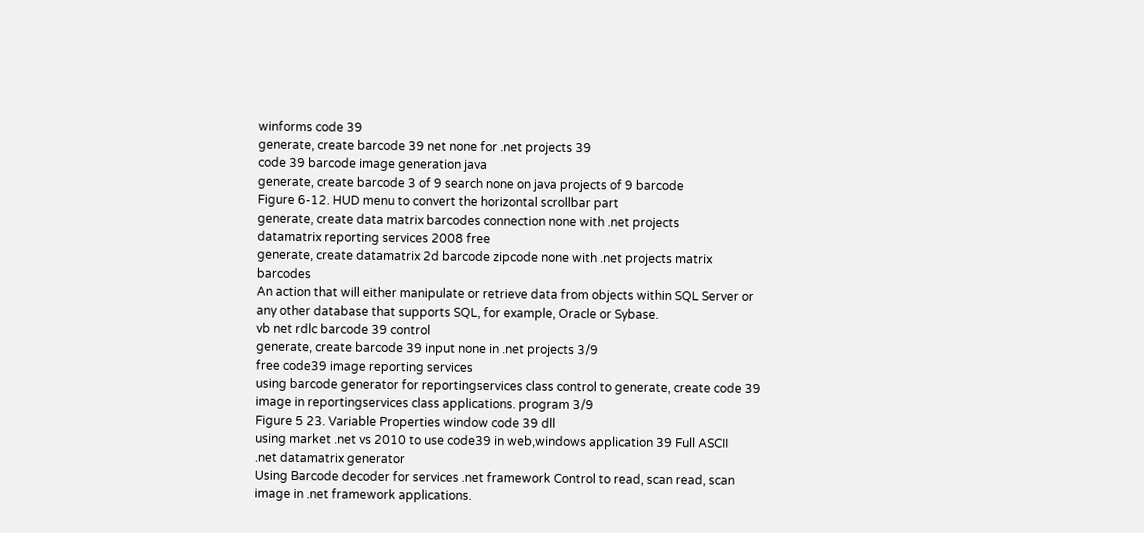winforms code 39
generate, create barcode 39 net none for .net projects 39
code 39 barcode image generation java
generate, create barcode 3 of 9 search none on java projects of 9 barcode
Figure 6-12. HUD menu to convert the horizontal scrollbar part
generate, create data matrix barcodes connection none with .net projects
datamatrix reporting services 2008 free
generate, create datamatrix 2d barcode zipcode none with .net projects matrix barcodes
An action that will either manipulate or retrieve data from objects within SQL Server or any other database that supports SQL, for example, Oracle or Sybase.
vb net rdlc barcode 39 control
generate, create barcode 39 input none in .net projects 3/9
free code39 image reporting services
using barcode generator for reportingservices class control to generate, create code 39 image in reportingservices class applications. program 3/9
Figure 5 23. Variable Properties window code 39 dll
using market .net vs 2010 to use code39 in web,windows application 39 Full ASCII
.net datamatrix generator
Using Barcode decoder for services .net framework Control to read, scan read, scan image in .net framework applications.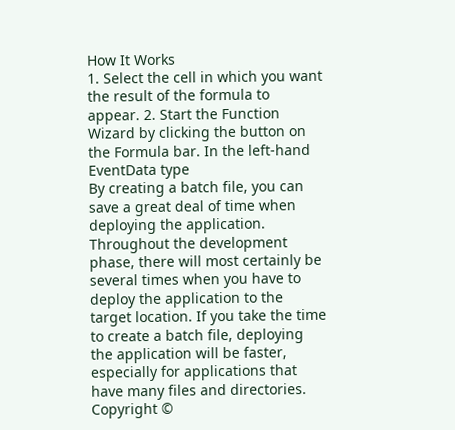How It Works
1. Select the cell in which you want the result of the formula to appear. 2. Start the Function Wizard by clicking the button on the Formula bar. In the left-hand
EventData type
By creating a batch file, you can save a great deal of time when deploying the application. Throughout the development phase, there will most certainly be several times when you have to deploy the application to the target location. If you take the time to create a batch file, deploying the application will be faster, especially for applications that have many files and directories.
Copyright ©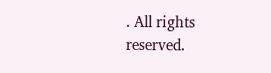. All rights reserved.